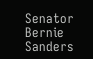Senator Bernie Sanders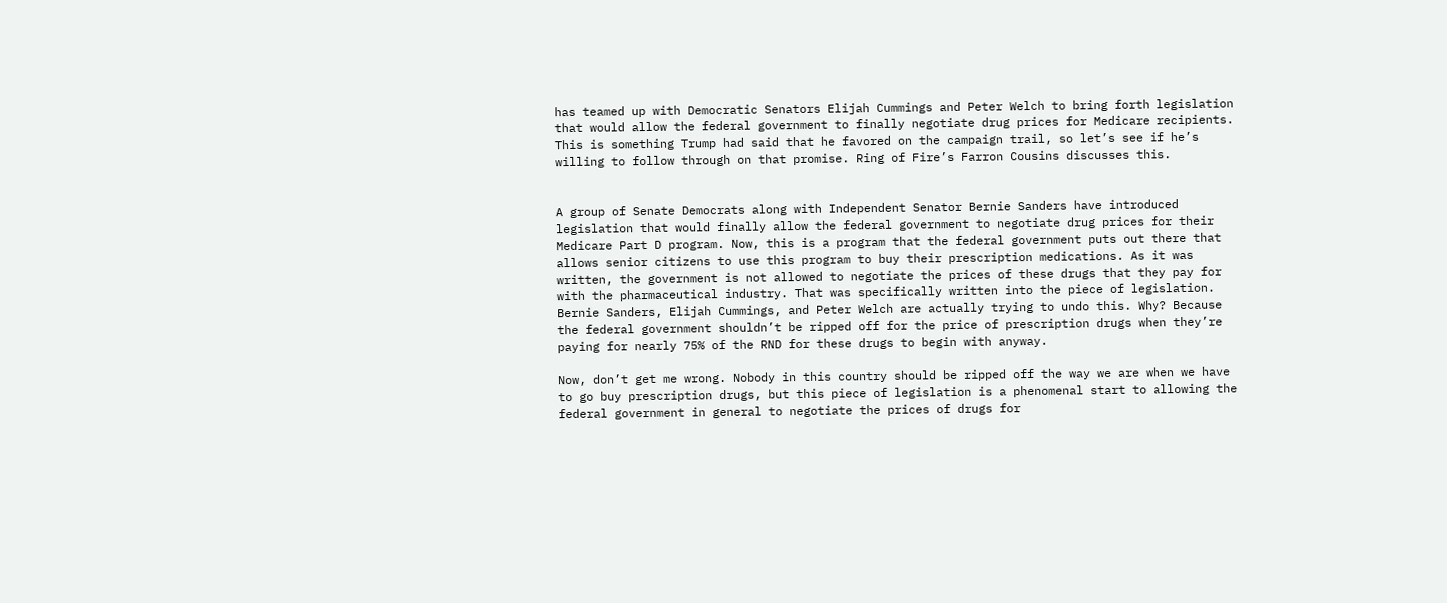has teamed up with Democratic Senators Elijah Cummings and Peter Welch to bring forth legislation that would allow the federal government to finally negotiate drug prices for Medicare recipients. This is something Trump had said that he favored on the campaign trail, so let’s see if he’s willing to follow through on that promise. Ring of Fire’s Farron Cousins discusses this.


A group of Senate Democrats along with Independent Senator Bernie Sanders have introduced legislation that would finally allow the federal government to negotiate drug prices for their Medicare Part D program. Now, this is a program that the federal government puts out there that allows senior citizens to use this program to buy their prescription medications. As it was written, the government is not allowed to negotiate the prices of these drugs that they pay for with the pharmaceutical industry. That was specifically written into the piece of legislation. Bernie Sanders, Elijah Cummings, and Peter Welch are actually trying to undo this. Why? Because the federal government shouldn’t be ripped off for the price of prescription drugs when they’re paying for nearly 75% of the RND for these drugs to begin with anyway.

Now, don’t get me wrong. Nobody in this country should be ripped off the way we are when we have to go buy prescription drugs, but this piece of legislation is a phenomenal start to allowing the federal government in general to negotiate the prices of drugs for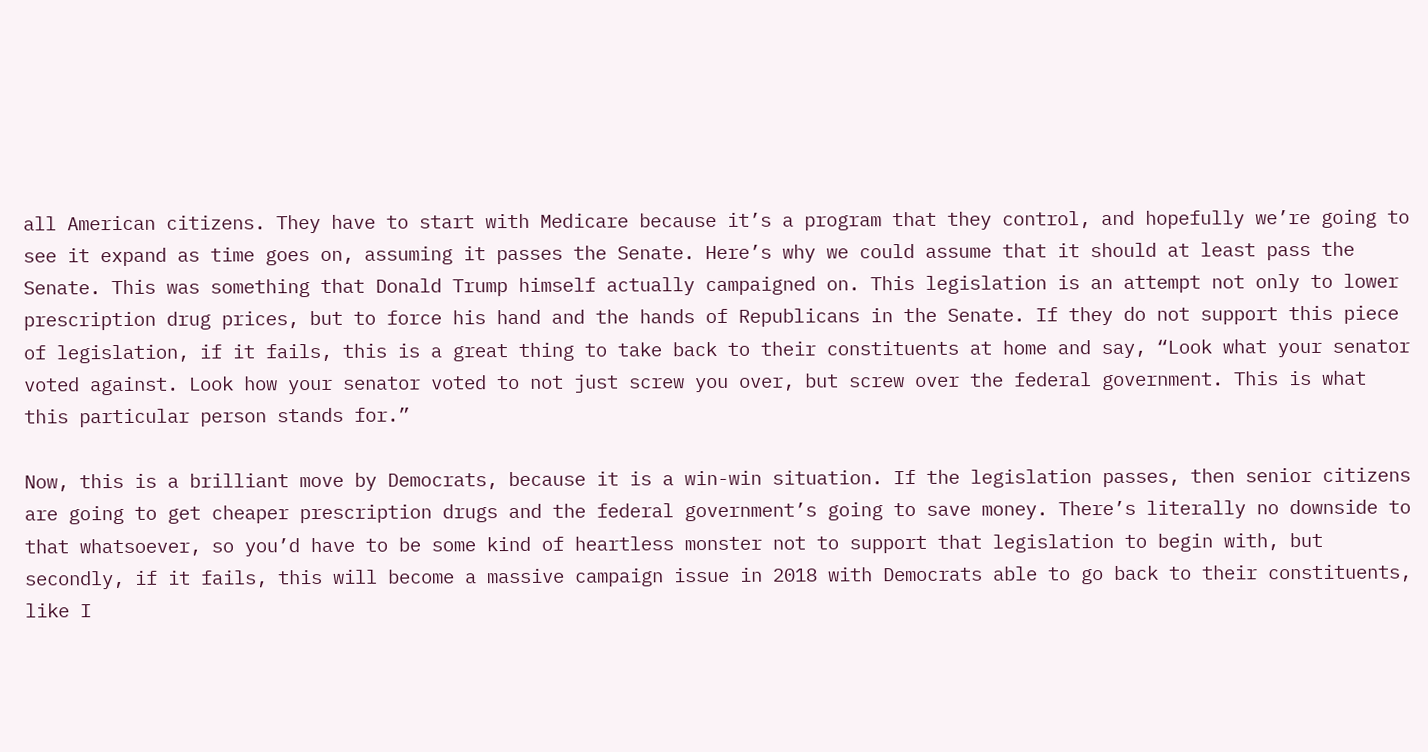all American citizens. They have to start with Medicare because it’s a program that they control, and hopefully we’re going to see it expand as time goes on, assuming it passes the Senate. Here’s why we could assume that it should at least pass the Senate. This was something that Donald Trump himself actually campaigned on. This legislation is an attempt not only to lower prescription drug prices, but to force his hand and the hands of Republicans in the Senate. If they do not support this piece of legislation, if it fails, this is a great thing to take back to their constituents at home and say, “Look what your senator voted against. Look how your senator voted to not just screw you over, but screw over the federal government. This is what this particular person stands for.”

Now, this is a brilliant move by Democrats, because it is a win-win situation. If the legislation passes, then senior citizens are going to get cheaper prescription drugs and the federal government’s going to save money. There’s literally no downside to that whatsoever, so you’d have to be some kind of heartless monster not to support that legislation to begin with, but secondly, if it fails, this will become a massive campaign issue in 2018 with Democrats able to go back to their constituents, like I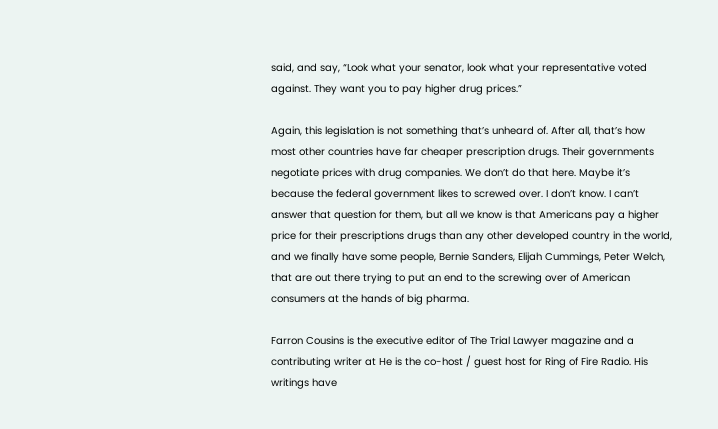said, and say, “Look what your senator, look what your representative voted against. They want you to pay higher drug prices.”

Again, this legislation is not something that’s unheard of. After all, that’s how most other countries have far cheaper prescription drugs. Their governments negotiate prices with drug companies. We don’t do that here. Maybe it’s because the federal government likes to screwed over. I don’t know. I can’t answer that question for them, but all we know is that Americans pay a higher price for their prescriptions drugs than any other developed country in the world, and we finally have some people, Bernie Sanders, Elijah Cummings, Peter Welch, that are out there trying to put an end to the screwing over of American consumers at the hands of big pharma.

Farron Cousins is the executive editor of The Trial Lawyer magazine and a contributing writer at He is the co-host / guest host for Ring of Fire Radio. His writings have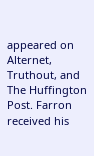appeared on Alternet, Truthout, and The Huffington Post. Farron received his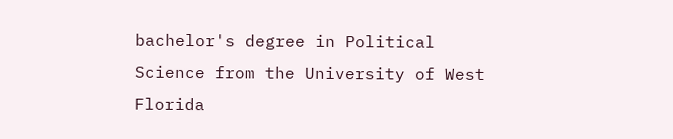bachelor's degree in Political Science from the University of West Florida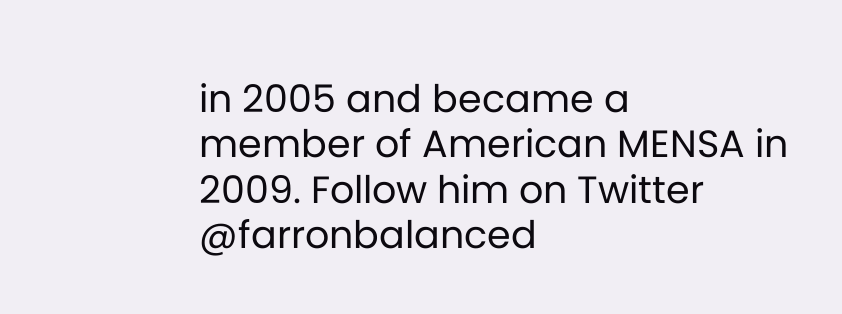in 2005 and became a member of American MENSA in 2009. Follow him on Twitter @farronbalanced